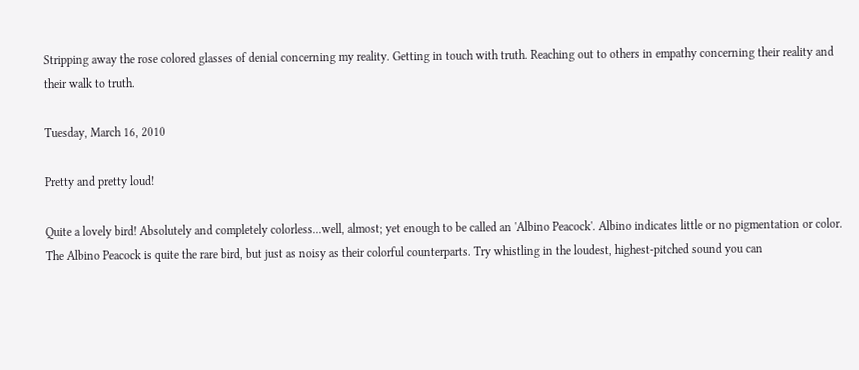Stripping away the rose colored glasses of denial concerning my reality. Getting in touch with truth. Reaching out to others in empathy concerning their reality and their walk to truth.

Tuesday, March 16, 2010

Pretty and pretty loud!

Quite a lovely bird! Absolutely and completely colorless...well, almost; yet enough to be called an 'Albino Peacock'. Albino indicates little or no pigmentation or color. The Albino Peacock is quite the rare bird, but just as noisy as their colorful counterparts. Try whistling in the loudest, highest-pitched sound you can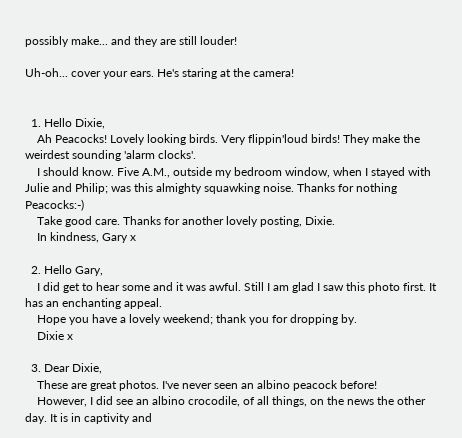possibly make... and they are still louder!

Uh-oh... cover your ears. He's staring at the camera!


  1. Hello Dixie,
    Ah Peacocks! Lovely looking birds. Very flippin'loud birds! They make the weirdest sounding 'alarm clocks'.
    I should know. Five A.M., outside my bedroom window, when I stayed with Julie and Philip; was this almighty squawking noise. Thanks for nothing Peacocks:-)
    Take good care. Thanks for another lovely posting, Dixie.
    In kindness, Gary x

  2. Hello Gary,
    I did get to hear some and it was awful. Still I am glad I saw this photo first. It has an enchanting appeal.
    Hope you have a lovely weekend; thank you for dropping by.
    Dixie x

  3. Dear Dixie,
    These are great photos. I've never seen an albino peacock before!
    However, I did see an albino crocodile, of all things, on the news the other day. It is in captivity and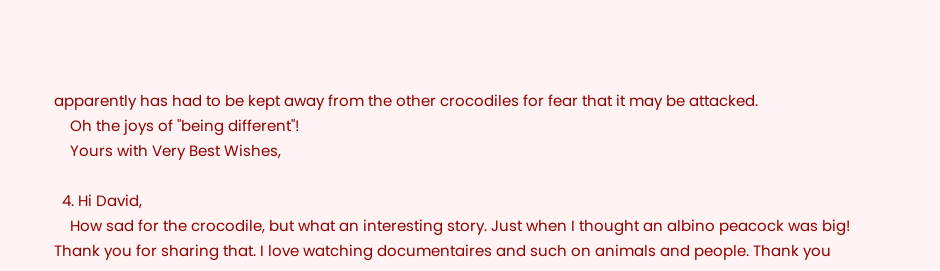apparently has had to be kept away from the other crocodiles for fear that it may be attacked.
    Oh the joys of "being different"!
    Yours with Very Best Wishes,

  4. Hi David,
    How sad for the crocodile, but what an interesting story. Just when I thought an albino peacock was big! Thank you for sharing that. I love watching documentaires and such on animals and people. Thank you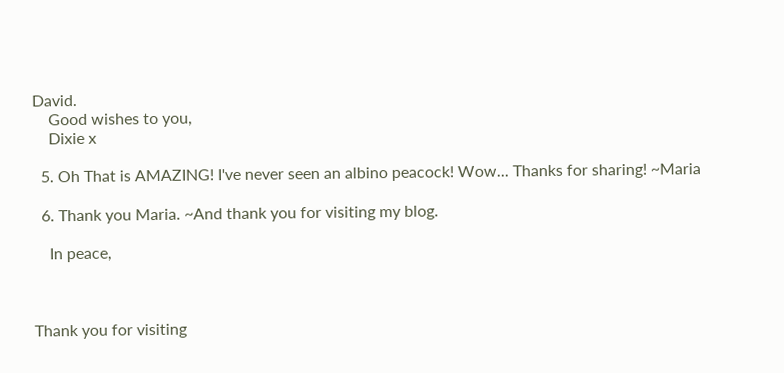David.
    Good wishes to you,
    Dixie x

  5. Oh That is AMAZING! I've never seen an albino peacock! Wow... Thanks for sharing! ~Maria

  6. Thank you Maria. ~And thank you for visiting my blog.

    In peace,



Thank you for visiting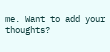me. Want to add your thoughts?